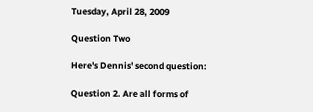Tuesday, April 28, 2009

Question Two

Here's Dennis' second question:

Question 2. Are all forms of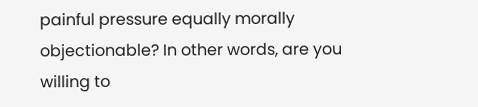painful pressure equally morally objectionable? In other words, are you willing to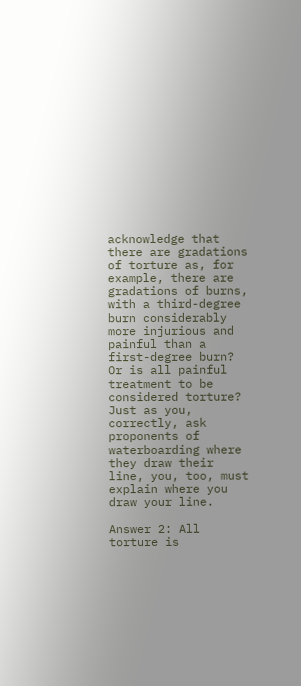acknowledge that there are gradations of torture as, for example, there are gradations of burns, with a third-degree burn considerably more injurious and painful than a first-degree burn? Or is all painful treatment to be considered torture? Just as you, correctly, ask proponents of waterboarding where they draw their line, you, too, must explain where you draw your line.

Answer 2: All torture is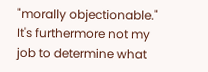"morally objectionable." It's furthermore not my job to determine what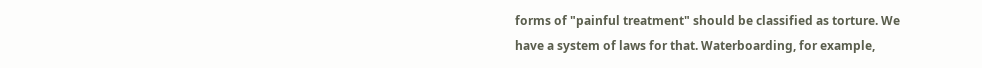forms of "painful treatment" should be classified as torture. We have a system of laws for that. Waterboarding, for example,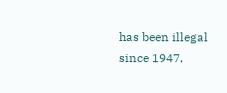has been illegal since 1947.